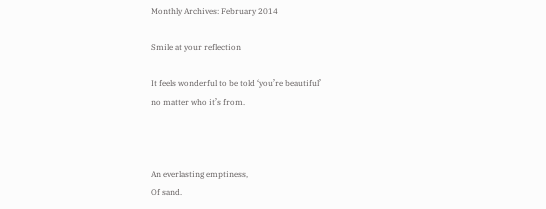Monthly Archives: February 2014

Smile at your reflection

It feels wonderful to be told ‘you’re beautiful’
no matter who it’s from.



An everlasting emptiness,
Of sand.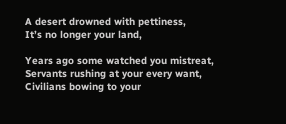A desert drowned with pettiness,
It’s no longer your land,

Years ago some watched you mistreat,
Servants rushing at your every want,
Civilians bowing to your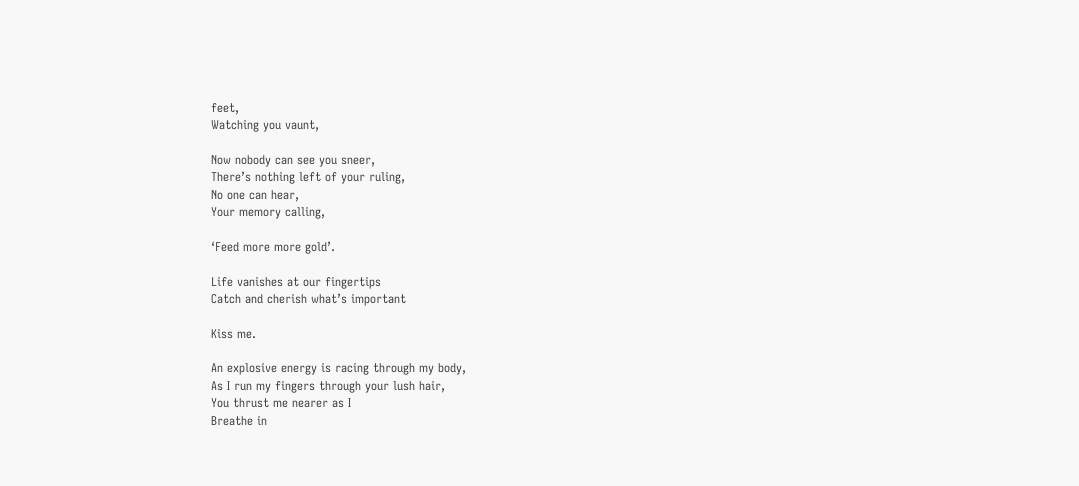feet,
Watching you vaunt,

Now nobody can see you sneer,
There’s nothing left of your ruling,
No one can hear,
Your memory calling,

‘Feed more more gold’.

Life vanishes at our fingertips
Catch and cherish what’s important

Kiss me.

An explosive energy is racing through my body,
As I run my fingers through your lush hair,
You thrust me nearer as I
Breathe in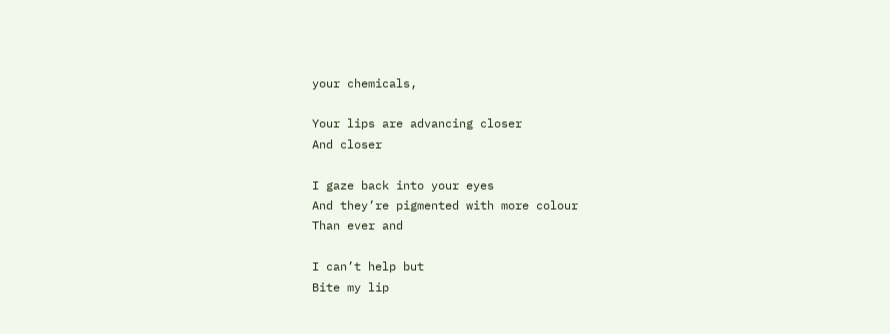your chemicals,

Your lips are advancing closer
And closer

I gaze back into your eyes
And they’re pigmented with more colour
Than ever and

I can’t help but
Bite my lip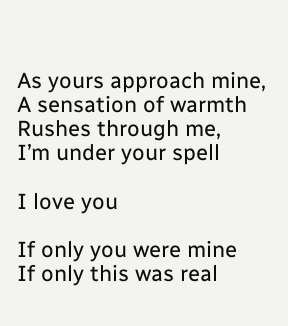As yours approach mine,
A sensation of warmth
Rushes through me,
I’m under your spell

I love you

If only you were mine
If only this was real